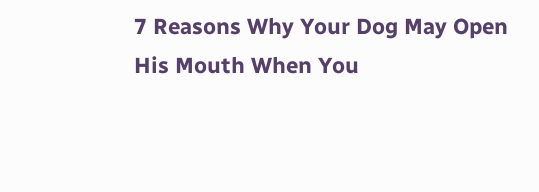7 Reasons Why Your Dog May Open His Mouth When You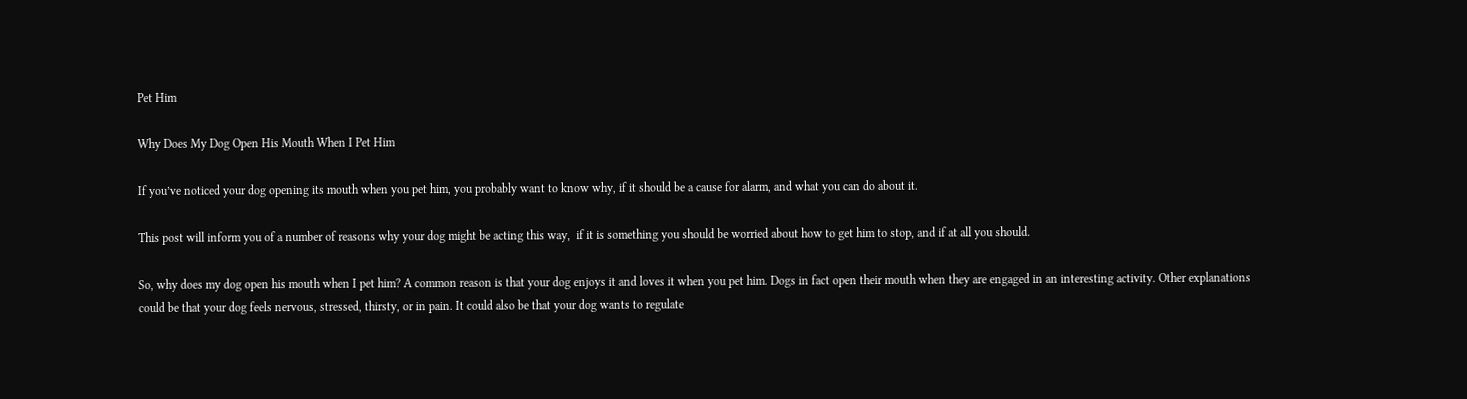Pet Him

Why Does My Dog Open His Mouth When I Pet Him

If you’ve noticed your dog opening its mouth when you pet him, you probably want to know why, if it should be a cause for alarm, and what you can do about it.

This post will inform you of a number of reasons why your dog might be acting this way,  if it is something you should be worried about how to get him to stop, and if at all you should.

So, why does my dog open his mouth when I pet him? A common reason is that your dog enjoys it and loves it when you pet him. Dogs in fact open their mouth when they are engaged in an interesting activity. Other explanations could be that your dog feels nervous, stressed, thirsty, or in pain. It could also be that your dog wants to regulate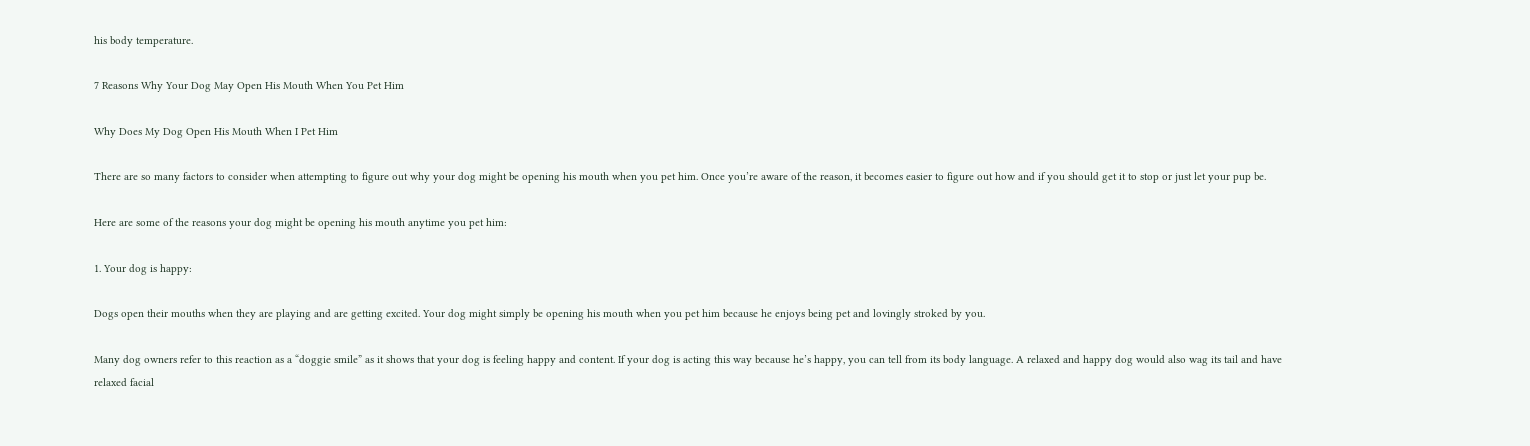his body temperature.

7 Reasons Why Your Dog May Open His Mouth When You Pet Him

Why Does My Dog Open His Mouth When I Pet Him

There are so many factors to consider when attempting to figure out why your dog might be opening his mouth when you pet him. Once you’re aware of the reason, it becomes easier to figure out how and if you should get it to stop or just let your pup be.

Here are some of the reasons your dog might be opening his mouth anytime you pet him:

1. Your dog is happy:

Dogs open their mouths when they are playing and are getting excited. Your dog might simply be opening his mouth when you pet him because he enjoys being pet and lovingly stroked by you.

Many dog owners refer to this reaction as a “doggie smile” as it shows that your dog is feeling happy and content. If your dog is acting this way because he’s happy, you can tell from its body language. A relaxed and happy dog would also wag its tail and have relaxed facial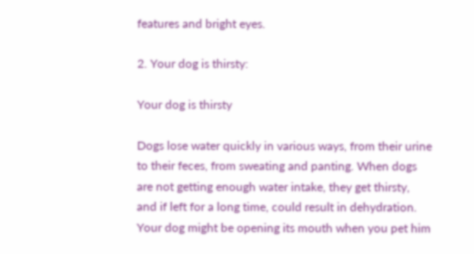features and bright eyes.

2. Your dog is thirsty:

Your dog is thirsty

Dogs lose water quickly in various ways, from their urine to their feces, from sweating and panting. When dogs are not getting enough water intake, they get thirsty, and if left for a long time, could result in dehydration. Your dog might be opening its mouth when you pet him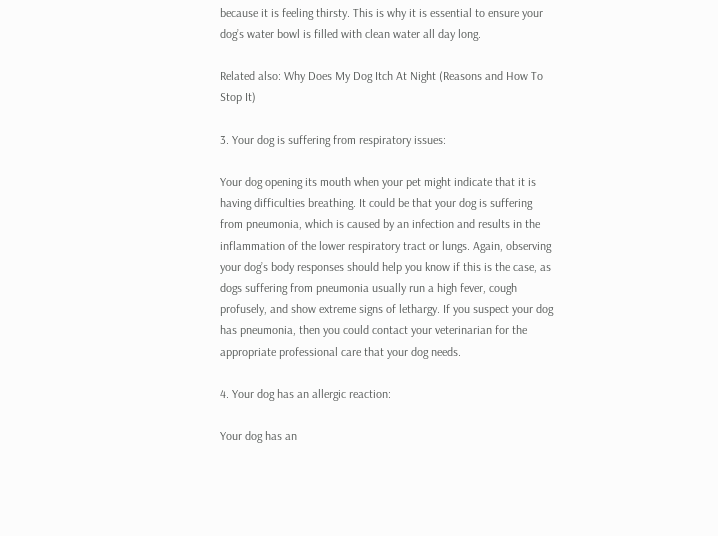because it is feeling thirsty. This is why it is essential to ensure your dog’s water bowl is filled with clean water all day long.

Related also: Why Does My Dog Itch At Night (Reasons and How To Stop It)

3. Your dog is suffering from respiratory issues:

Your dog opening its mouth when your pet might indicate that it is having difficulties breathing. It could be that your dog is suffering from pneumonia, which is caused by an infection and results in the inflammation of the lower respiratory tract or lungs. Again, observing your dog’s body responses should help you know if this is the case, as dogs suffering from pneumonia usually run a high fever, cough profusely, and show extreme signs of lethargy. If you suspect your dog has pneumonia, then you could contact your veterinarian for the appropriate professional care that your dog needs.

4. Your dog has an allergic reaction:

Your dog has an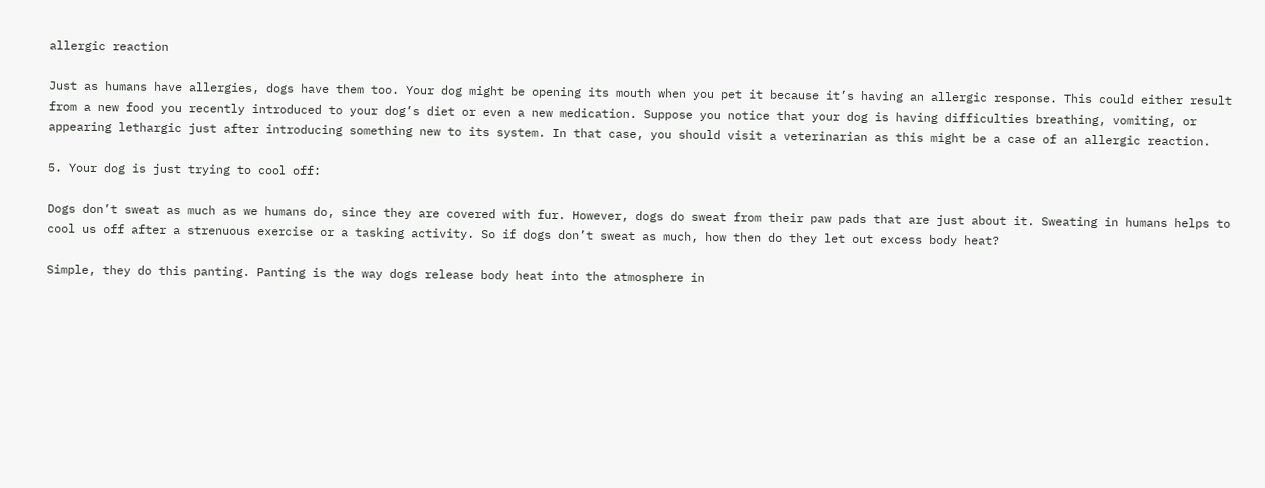allergic reaction

Just as humans have allergies, dogs have them too. Your dog might be opening its mouth when you pet it because it’s having an allergic response. This could either result from a new food you recently introduced to your dog’s diet or even a new medication. Suppose you notice that your dog is having difficulties breathing, vomiting, or appearing lethargic just after introducing something new to its system. In that case, you should visit a veterinarian as this might be a case of an allergic reaction.

5. Your dog is just trying to cool off:

Dogs don’t sweat as much as we humans do, since they are covered with fur. However, dogs do sweat from their paw pads that are just about it. Sweating in humans helps to cool us off after a strenuous exercise or a tasking activity. So if dogs don’t sweat as much, how then do they let out excess body heat?

Simple, they do this panting. Panting is the way dogs release body heat into the atmosphere in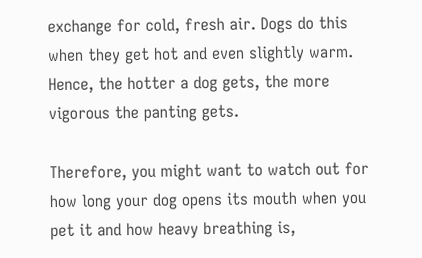exchange for cold, fresh air. Dogs do this when they get hot and even slightly warm. Hence, the hotter a dog gets, the more vigorous the panting gets.

Therefore, you might want to watch out for how long your dog opens its mouth when you pet it and how heavy breathing is,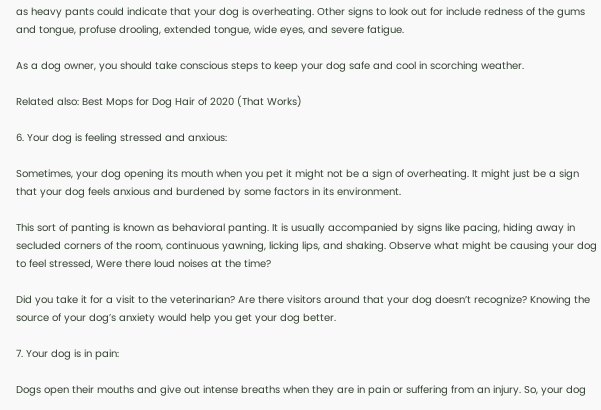as heavy pants could indicate that your dog is overheating. Other signs to look out for include redness of the gums and tongue, profuse drooling, extended tongue, wide eyes, and severe fatigue.

As a dog owner, you should take conscious steps to keep your dog safe and cool in scorching weather.

Related also: Best Mops for Dog Hair of 2020 (That Works)

6. Your dog is feeling stressed and anxious:

Sometimes, your dog opening its mouth when you pet it might not be a sign of overheating. It might just be a sign that your dog feels anxious and burdened by some factors in its environment.

This sort of panting is known as behavioral panting. It is usually accompanied by signs like pacing, hiding away in secluded corners of the room, continuous yawning, licking lips, and shaking. Observe what might be causing your dog to feel stressed, Were there loud noises at the time?

Did you take it for a visit to the veterinarian? Are there visitors around that your dog doesn’t recognize? Knowing the source of your dog’s anxiety would help you get your dog better.

7. Your dog is in pain:

Dogs open their mouths and give out intense breaths when they are in pain or suffering from an injury. So, your dog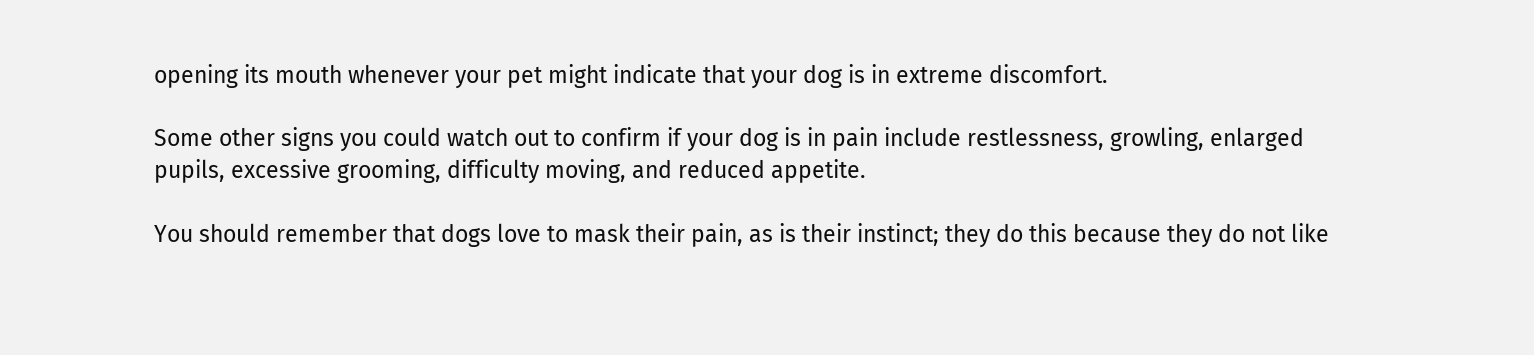opening its mouth whenever your pet might indicate that your dog is in extreme discomfort.

Some other signs you could watch out to confirm if your dog is in pain include restlessness, growling, enlarged pupils, excessive grooming, difficulty moving, and reduced appetite.

You should remember that dogs love to mask their pain, as is their instinct; they do this because they do not like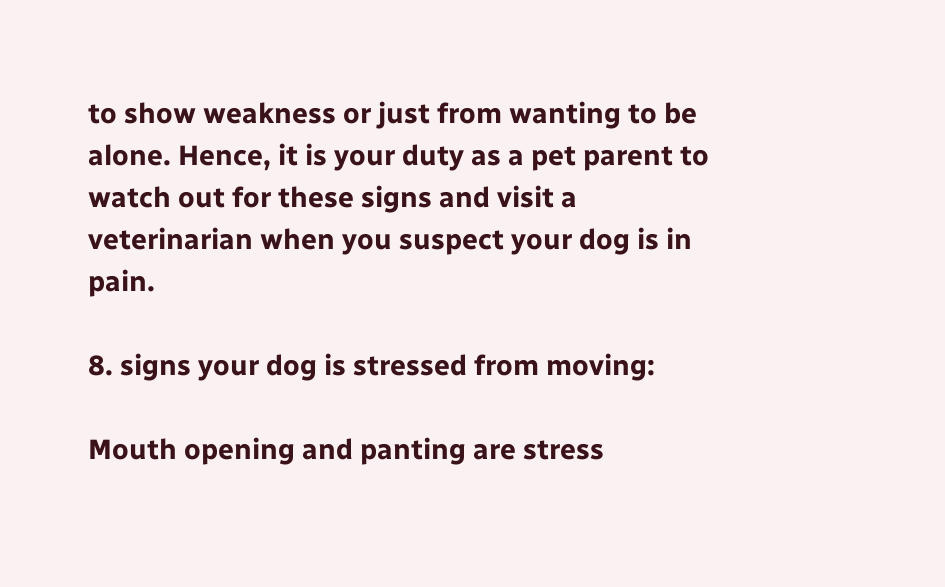to show weakness or just from wanting to be alone. Hence, it is your duty as a pet parent to watch out for these signs and visit a veterinarian when you suspect your dog is in pain.

8. signs your dog is stressed from moving:

Mouth opening and panting are stress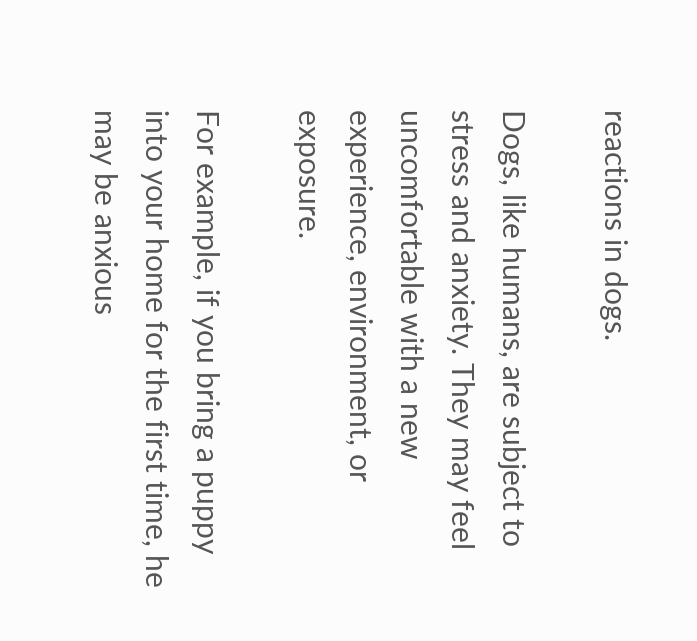reactions in dogs.

Dogs, like humans, are subject to stress and anxiety. They may feel uncomfortable with a new experience, environment, or exposure.

For example, if you bring a puppy into your home for the first time, he may be anxious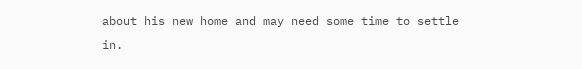about his new home and may need some time to settle in.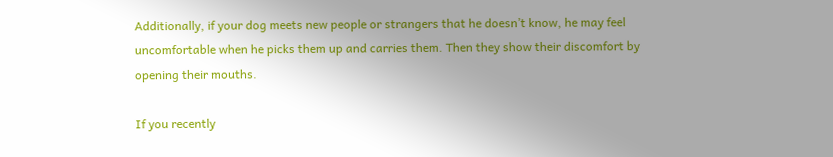Additionally, if your dog meets new people or strangers that he doesn’t know, he may feel uncomfortable when he picks them up and carries them. Then they show their discomfort by opening their mouths.

If you recently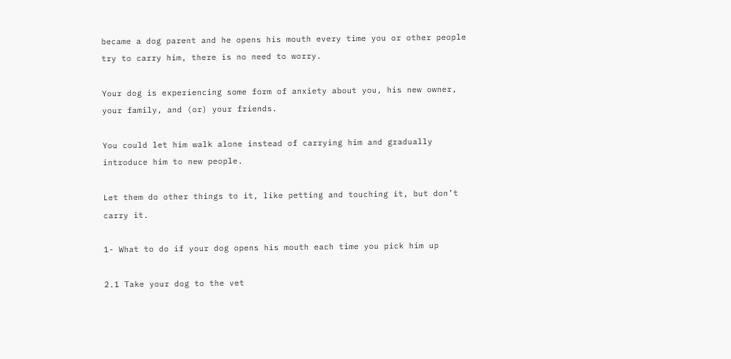became a dog parent and he opens his mouth every time you or other people try to carry him, there is no need to worry.

Your dog is experiencing some form of anxiety about you, his new owner, your family, and (or) your friends.

You could let him walk alone instead of carrying him and gradually introduce him to new people.

Let them do other things to it, like petting and touching it, but don’t carry it.

1- What to do if your dog opens his mouth each time you pick him up

2.1 Take your dog to the vet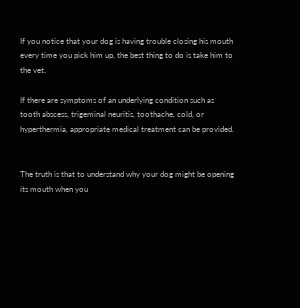If you notice that your dog is having trouble closing his mouth every time you pick him up, the best thing to do is take him to the vet.

If there are symptoms of an underlying condition such as tooth abscess, trigeminal neuritis, toothache, cold, or hyperthermia, appropriate medical treatment can be provided.


The truth is that to understand why your dog might be opening its mouth when you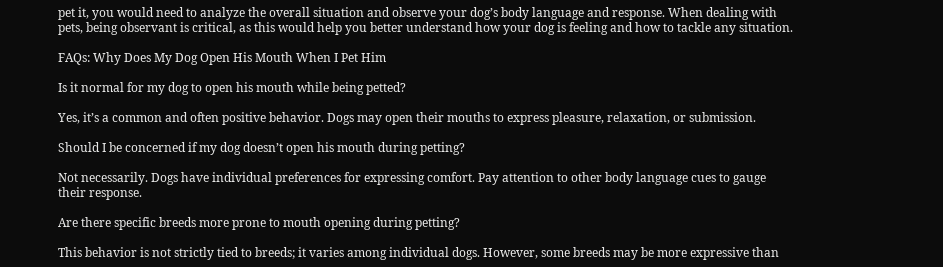pet it, you would need to analyze the overall situation and observe your dog’s body language and response. When dealing with pets, being observant is critical, as this would help you better understand how your dog is feeling and how to tackle any situation.

FAQs: Why Does My Dog Open His Mouth When I Pet Him

Is it normal for my dog to open his mouth while being petted?

Yes, it’s a common and often positive behavior. Dogs may open their mouths to express pleasure, relaxation, or submission.

Should I be concerned if my dog doesn’t open his mouth during petting?

Not necessarily. Dogs have individual preferences for expressing comfort. Pay attention to other body language cues to gauge their response.

Are there specific breeds more prone to mouth opening during petting?

This behavior is not strictly tied to breeds; it varies among individual dogs. However, some breeds may be more expressive than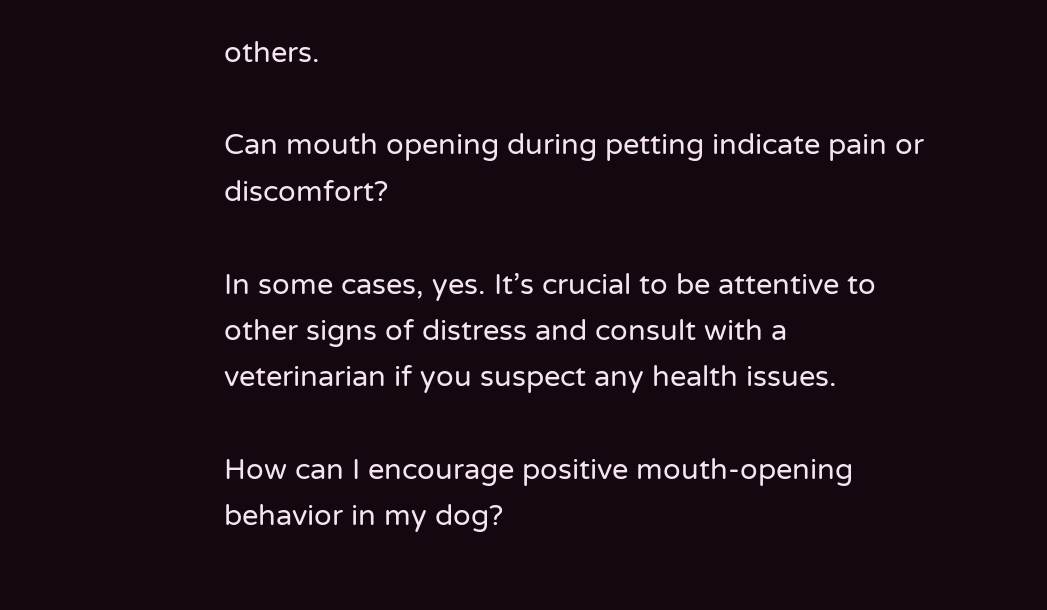others.

Can mouth opening during petting indicate pain or discomfort?

In some cases, yes. It’s crucial to be attentive to other signs of distress and consult with a veterinarian if you suspect any health issues.

How can I encourage positive mouth-opening behavior in my dog?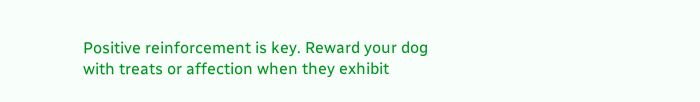Positive reinforcement is key. Reward your dog with treats or affection when they exhibit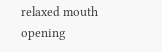relaxed mouth opening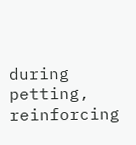during petting, reinforcing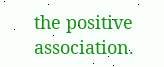the positive association.